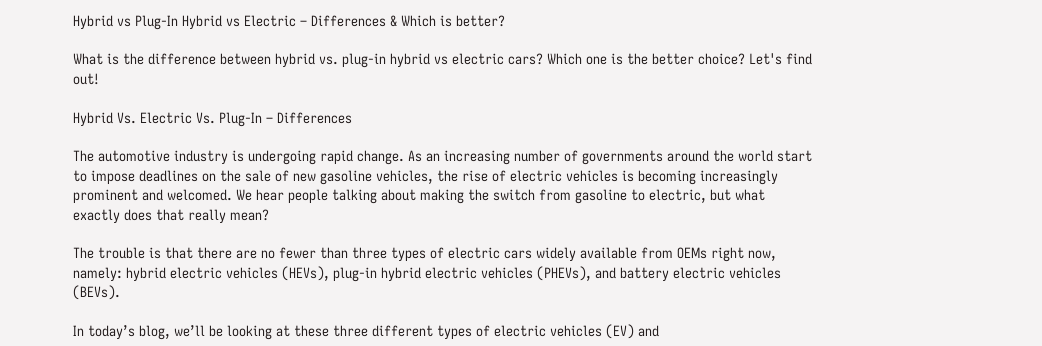Hybrid vs Plug-In Hybrid vs Electric – Differences & Which is better?

What is the difference between hybrid vs. plug-in hybrid vs electric cars? Which one is the better choice? Let's find out!

Hybrid Vs. Electric Vs. Plug-In – Differences

The automotive industry is undergoing rapid change. As an increasing number of governments around the world start to impose deadlines on the sale of new gasoline vehicles, the rise of electric vehicles is becoming increasingly prominent and welcomed. We hear people talking about making the switch from gasoline to electric, but what exactly does that really mean?

The trouble is that there are no fewer than three types of electric cars widely available from OEMs right now, namely: hybrid electric vehicles (HEVs), plug-in hybrid electric vehicles (PHEVs), and battery electric vehicles (BEVs).

In today’s blog, we’ll be looking at these three different types of electric vehicles (EV) and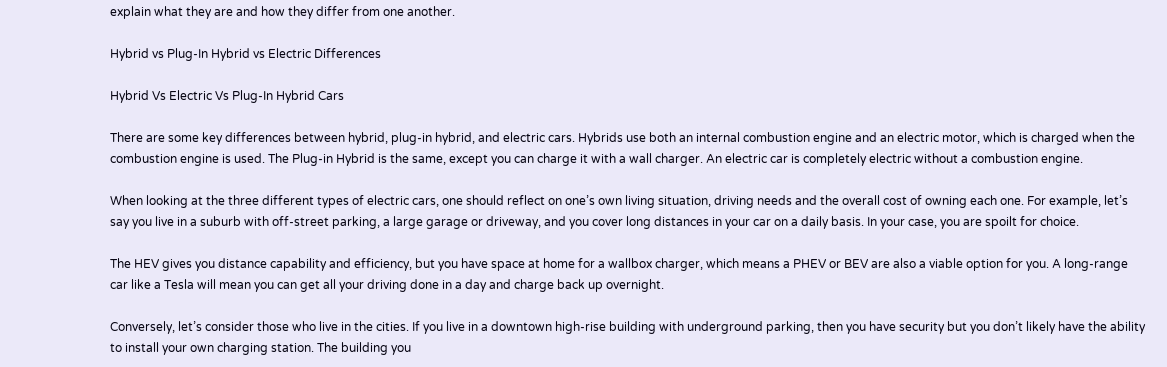explain what they are and how they differ from one another.

Hybrid vs Plug-In Hybrid vs Electric Differences

Hybrid Vs Electric Vs Plug-In Hybrid Cars

There are some key differences between hybrid, plug-in hybrid, and electric cars. Hybrids use both an internal combustion engine and an electric motor, which is charged when the combustion engine is used. The Plug-in Hybrid is the same, except you can charge it with a wall charger. An electric car is completely electric without a combustion engine.

When looking at the three different types of electric cars, one should reflect on one’s own living situation, driving needs and the overall cost of owning each one. For example, let’s say you live in a suburb with off-street parking, a large garage or driveway, and you cover long distances in your car on a daily basis. In your case, you are spoilt for choice.

The HEV gives you distance capability and efficiency, but you have space at home for a wallbox charger, which means a PHEV or BEV are also a viable option for you. A long-range car like a Tesla will mean you can get all your driving done in a day and charge back up overnight.

Conversely, let’s consider those who live in the cities. If you live in a downtown high-rise building with underground parking, then you have security but you don’t likely have the ability to install your own charging station. The building you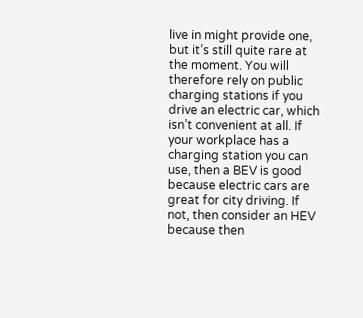live in might provide one, but it’s still quite rare at the moment. You will therefore rely on public charging stations if you drive an electric car, which isn’t convenient at all. If your workplace has a charging station you can use, then a BEV is good because electric cars are great for city driving. If not, then consider an HEV because then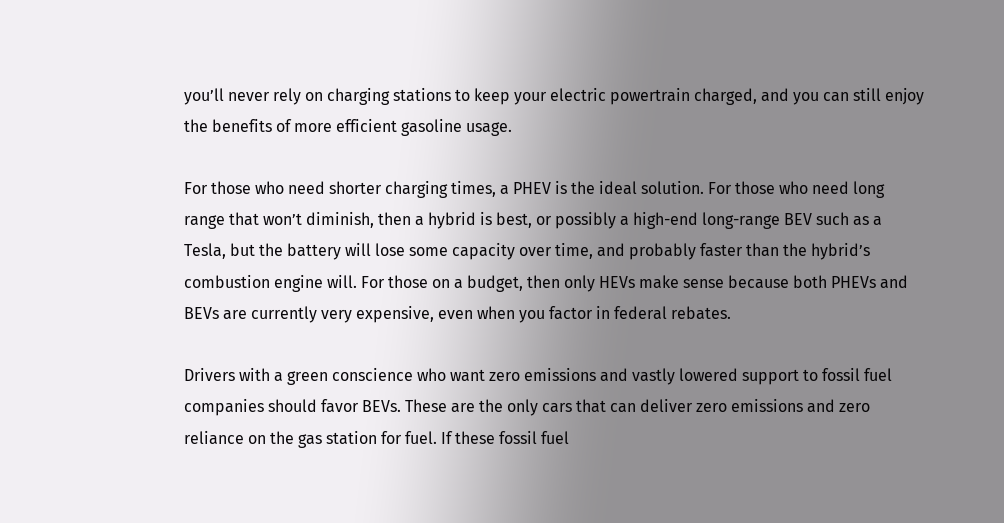you’ll never rely on charging stations to keep your electric powertrain charged, and you can still enjoy the benefits of more efficient gasoline usage.

For those who need shorter charging times, a PHEV is the ideal solution. For those who need long range that won’t diminish, then a hybrid is best, or possibly a high-end long-range BEV such as a Tesla, but the battery will lose some capacity over time, and probably faster than the hybrid’s combustion engine will. For those on a budget, then only HEVs make sense because both PHEVs and BEVs are currently very expensive, even when you factor in federal rebates.

Drivers with a green conscience who want zero emissions and vastly lowered support to fossil fuel companies should favor BEVs. These are the only cars that can deliver zero emissions and zero reliance on the gas station for fuel. If these fossil fuel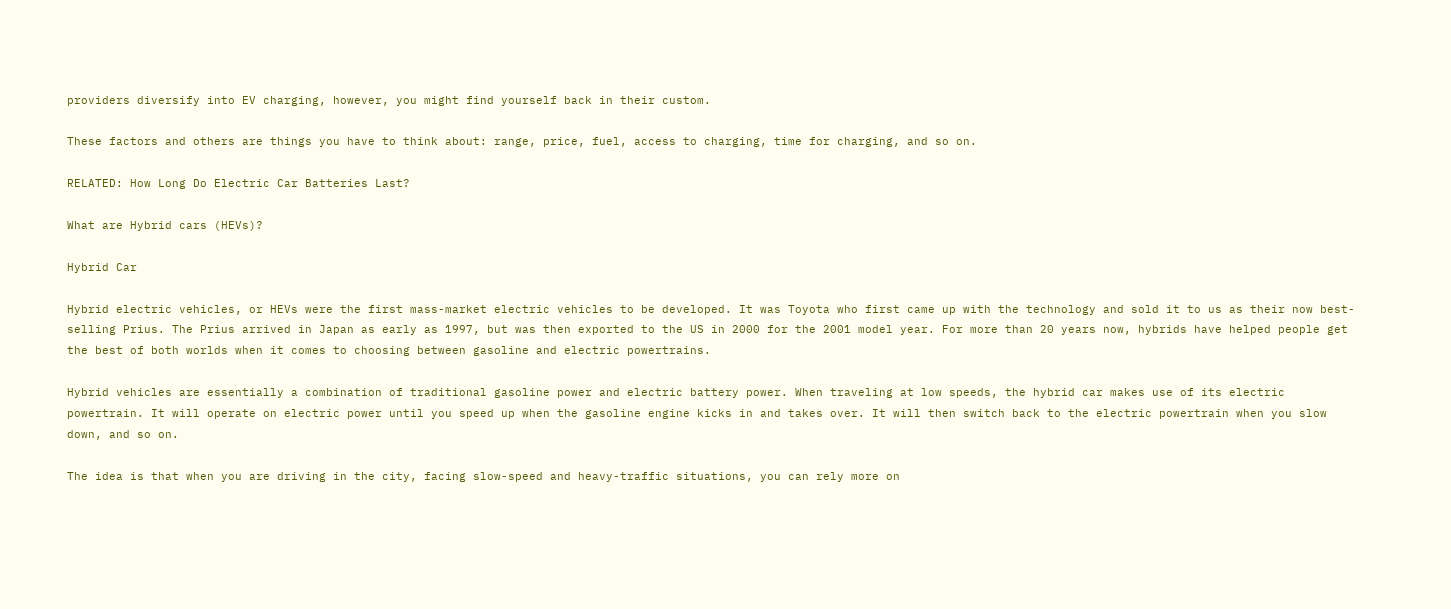providers diversify into EV charging, however, you might find yourself back in their custom.

These factors and others are things you have to think about: range, price, fuel, access to charging, time for charging, and so on.

RELATED: How Long Do Electric Car Batteries Last?

What are Hybrid cars (HEVs)?

Hybrid Car

Hybrid electric vehicles, or HEVs were the first mass-market electric vehicles to be developed. It was Toyota who first came up with the technology and sold it to us as their now best-selling Prius. The Prius arrived in Japan as early as 1997, but was then exported to the US in 2000 for the 2001 model year. For more than 20 years now, hybrids have helped people get the best of both worlds when it comes to choosing between gasoline and electric powertrains.

Hybrid vehicles are essentially a combination of traditional gasoline power and electric battery power. When traveling at low speeds, the hybrid car makes use of its electric powertrain. It will operate on electric power until you speed up when the gasoline engine kicks in and takes over. It will then switch back to the electric powertrain when you slow down, and so on.

The idea is that when you are driving in the city, facing slow-speed and heavy-traffic situations, you can rely more on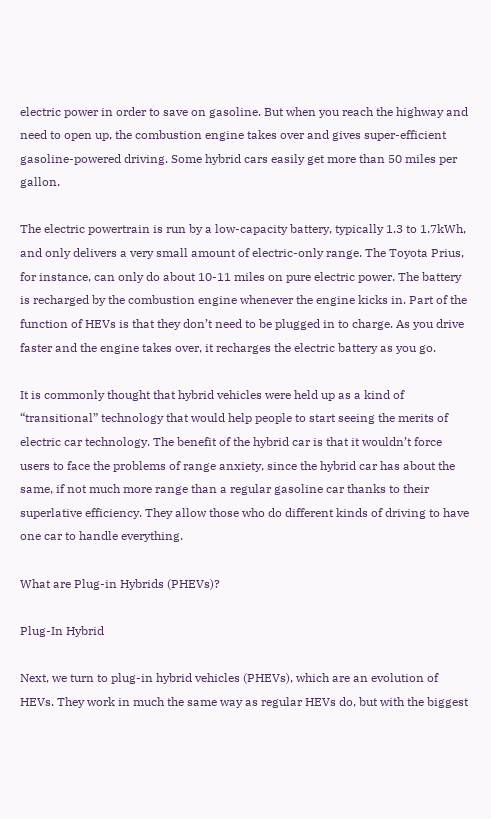electric power in order to save on gasoline. But when you reach the highway and need to open up, the combustion engine takes over and gives super-efficient gasoline-powered driving. Some hybrid cars easily get more than 50 miles per gallon.

The electric powertrain is run by a low-capacity battery, typically 1.3 to 1.7kWh, and only delivers a very small amount of electric-only range. The Toyota Prius, for instance, can only do about 10-11 miles on pure electric power. The battery is recharged by the combustion engine whenever the engine kicks in. Part of the function of HEVs is that they don’t need to be plugged in to charge. As you drive faster and the engine takes over, it recharges the electric battery as you go.

It is commonly thought that hybrid vehicles were held up as a kind of “transitional” technology that would help people to start seeing the merits of electric car technology. The benefit of the hybrid car is that it wouldn’t force users to face the problems of range anxiety, since the hybrid car has about the same, if not much more range than a regular gasoline car thanks to their superlative efficiency. They allow those who do different kinds of driving to have one car to handle everything.

What are Plug-in Hybrids (PHEVs)?

Plug-In Hybrid

Next, we turn to plug-in hybrid vehicles (PHEVs), which are an evolution of HEVs. They work in much the same way as regular HEVs do, but with the biggest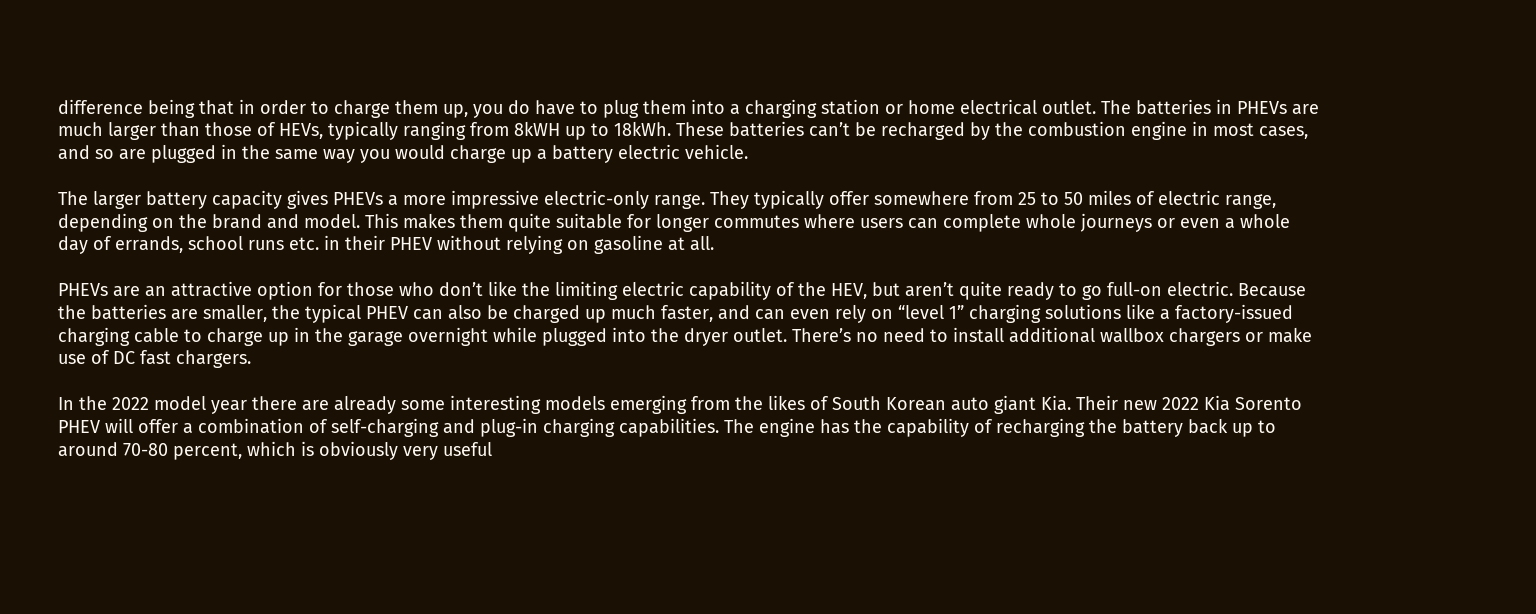difference being that in order to charge them up, you do have to plug them into a charging station or home electrical outlet. The batteries in PHEVs are much larger than those of HEVs, typically ranging from 8kWH up to 18kWh. These batteries can’t be recharged by the combustion engine in most cases, and so are plugged in the same way you would charge up a battery electric vehicle.

The larger battery capacity gives PHEVs a more impressive electric-only range. They typically offer somewhere from 25 to 50 miles of electric range, depending on the brand and model. This makes them quite suitable for longer commutes where users can complete whole journeys or even a whole day of errands, school runs etc. in their PHEV without relying on gasoline at all.

PHEVs are an attractive option for those who don’t like the limiting electric capability of the HEV, but aren’t quite ready to go full-on electric. Because the batteries are smaller, the typical PHEV can also be charged up much faster, and can even rely on “level 1” charging solutions like a factory-issued charging cable to charge up in the garage overnight while plugged into the dryer outlet. There’s no need to install additional wallbox chargers or make use of DC fast chargers.

In the 2022 model year there are already some interesting models emerging from the likes of South Korean auto giant Kia. Their new 2022 Kia Sorento PHEV will offer a combination of self-charging and plug-in charging capabilities. The engine has the capability of recharging the battery back up to around 70-80 percent, which is obviously very useful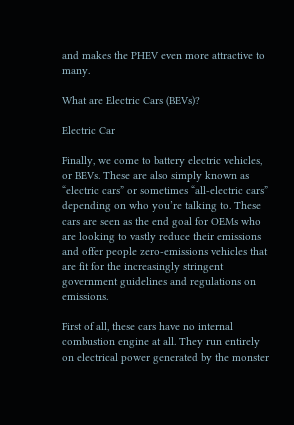and makes the PHEV even more attractive to many.

What are Electric Cars (BEVs)?

Electric Car

Finally, we come to battery electric vehicles, or BEVs. These are also simply known as “electric cars” or sometimes “all-electric cars” depending on who you’re talking to. These cars are seen as the end goal for OEMs who are looking to vastly reduce their emissions and offer people zero-emissions vehicles that are fit for the increasingly stringent government guidelines and regulations on emissions.

First of all, these cars have no internal combustion engine at all. They run entirely on electrical power generated by the monster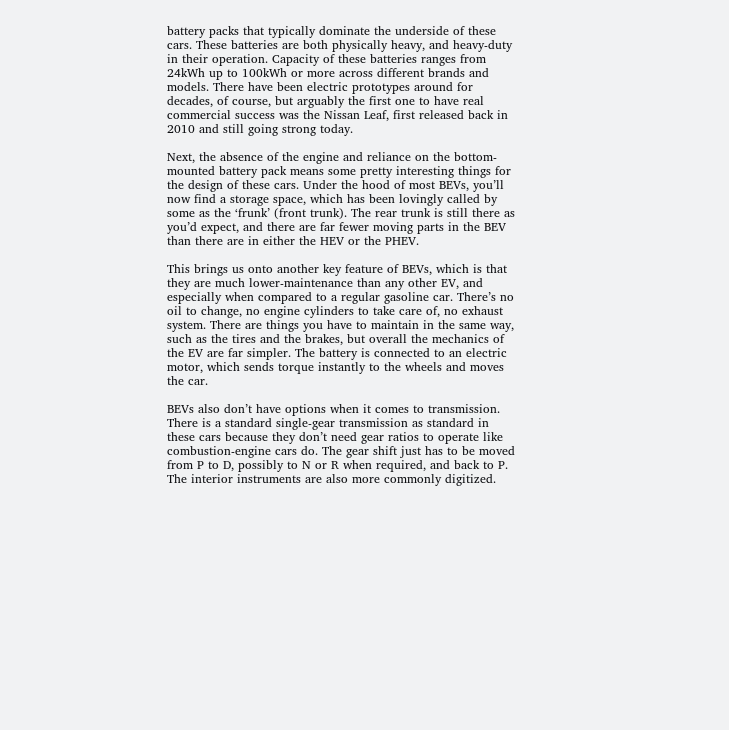battery packs that typically dominate the underside of these cars. These batteries are both physically heavy, and heavy-duty in their operation. Capacity of these batteries ranges from 24kWh up to 100kWh or more across different brands and models. There have been electric prototypes around for decades, of course, but arguably the first one to have real commercial success was the Nissan Leaf, first released back in 2010 and still going strong today.

Next, the absence of the engine and reliance on the bottom-mounted battery pack means some pretty interesting things for the design of these cars. Under the hood of most BEVs, you’ll now find a storage space, which has been lovingly called by some as the ‘frunk’ (front trunk). The rear trunk is still there as you’d expect, and there are far fewer moving parts in the BEV than there are in either the HEV or the PHEV.

This brings us onto another key feature of BEVs, which is that they are much lower-maintenance than any other EV, and especially when compared to a regular gasoline car. There’s no oil to change, no engine cylinders to take care of, no exhaust system. There are things you have to maintain in the same way, such as the tires and the brakes, but overall the mechanics of the EV are far simpler. The battery is connected to an electric motor, which sends torque instantly to the wheels and moves the car.

BEVs also don’t have options when it comes to transmission. There is a standard single-gear transmission as standard in these cars because they don’t need gear ratios to operate like combustion-engine cars do. The gear shift just has to be moved from P to D, possibly to N or R when required, and back to P. The interior instruments are also more commonly digitized.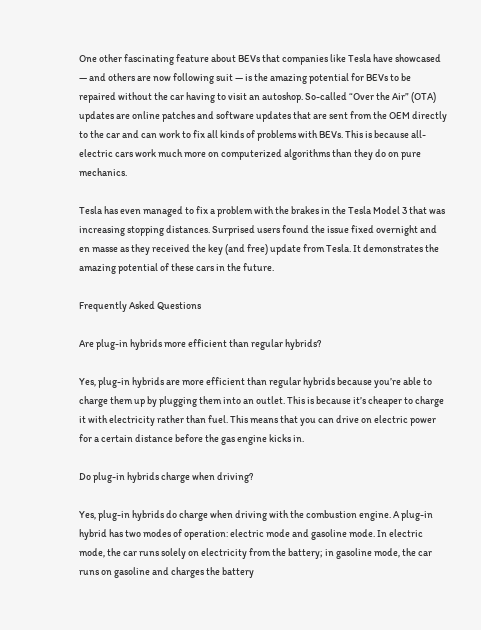One other fascinating feature about BEVs that companies like Tesla have showcased — and others are now following suit — is the amazing potential for BEVs to be repaired without the car having to visit an autoshop. So-called “Over the Air” (OTA) updates are online patches and software updates that are sent from the OEM directly to the car and can work to fix all kinds of problems with BEVs. This is because all-electric cars work much more on computerized algorithms than they do on pure mechanics.

Tesla has even managed to fix a problem with the brakes in the Tesla Model 3 that was increasing stopping distances. Surprised users found the issue fixed overnight and en masse as they received the key (and free) update from Tesla. It demonstrates the amazing potential of these cars in the future.

Frequently Asked Questions

Are plug-in hybrids more efficient than regular hybrids?

Yes, plug-in hybrids are more efficient than regular hybrids because you’re able to charge them up by plugging them into an outlet. This is because it’s cheaper to charge it with electricity rather than fuel. This means that you can drive on electric power for a certain distance before the gas engine kicks in.

Do plug-in hybrids charge when driving?

Yes, plug-in hybrids do charge when driving with the combustion engine. A plug-in hybrid has two modes of operation: electric mode and gasoline mode. In electric mode, the car runs solely on electricity from the battery; in gasoline mode, the car runs on gasoline and charges the battery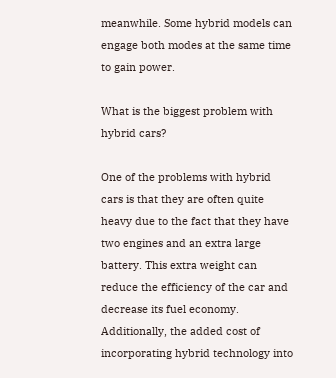meanwhile. Some hybrid models can engage both modes at the same time to gain power.

What is the biggest problem with hybrid cars?

One of the problems with hybrid cars is that they are often quite heavy due to the fact that they have two engines and an extra large battery. This extra weight can reduce the efficiency of the car and decrease its fuel economy. Additionally, the added cost of incorporating hybrid technology into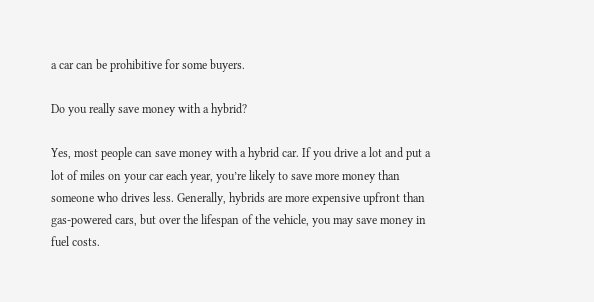a car can be prohibitive for some buyers.

Do you really save money with a hybrid?

Yes, most people can save money with a hybrid car. If you drive a lot and put a lot of miles on your car each year, you’re likely to save more money than someone who drives less. Generally, hybrids are more expensive upfront than gas-powered cars, but over the lifespan of the vehicle, you may save money in fuel costs.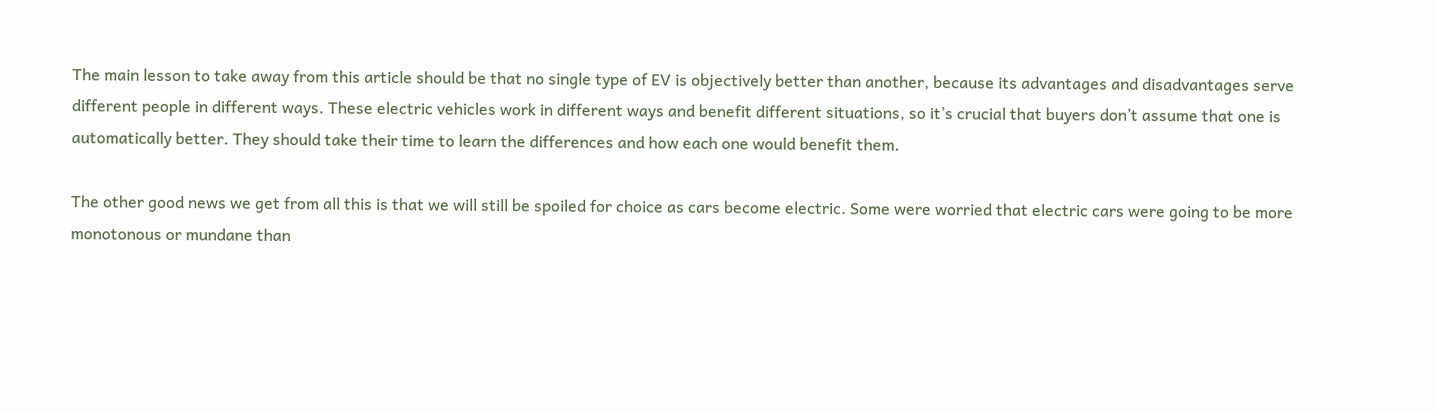The main lesson to take away from this article should be that no single type of EV is objectively better than another, because its advantages and disadvantages serve different people in different ways. These electric vehicles work in different ways and benefit different situations, so it’s crucial that buyers don’t assume that one is automatically better. They should take their time to learn the differences and how each one would benefit them.

The other good news we get from all this is that we will still be spoiled for choice as cars become electric. Some were worried that electric cars were going to be more monotonous or mundane than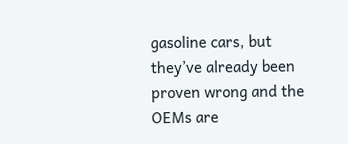gasoline cars, but they’ve already been proven wrong and the OEMs are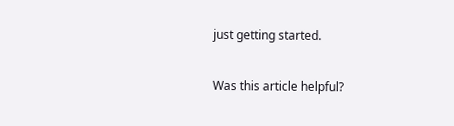just getting started.

Was this article helpful?